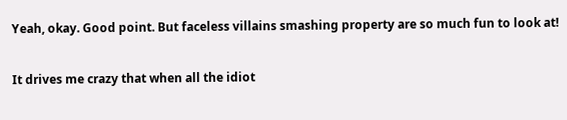Yeah, okay. Good point. But faceless villains smashing property are so much fun to look at!

It drives me crazy that when all the idiot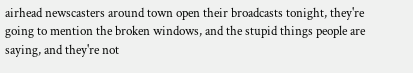airhead newscasters around town open their broadcasts tonight, they're going to mention the broken windows, and the stupid things people are saying, and they're not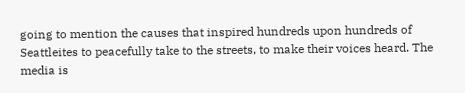going to mention the causes that inspired hundreds upon hundreds of Seattleites to peacefully take to the streets, to make their voices heard. The media is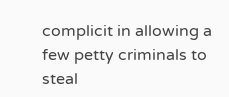complicit in allowing a few petty criminals to steal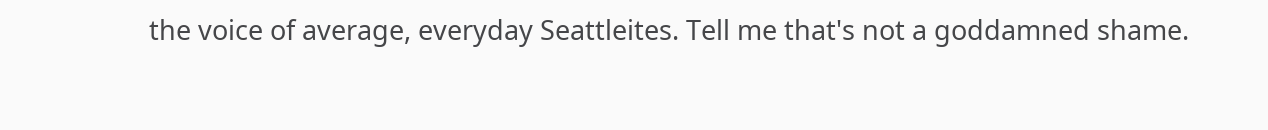the voice of average, everyday Seattleites. Tell me that's not a goddamned shame.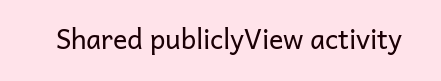Shared publiclyView activity